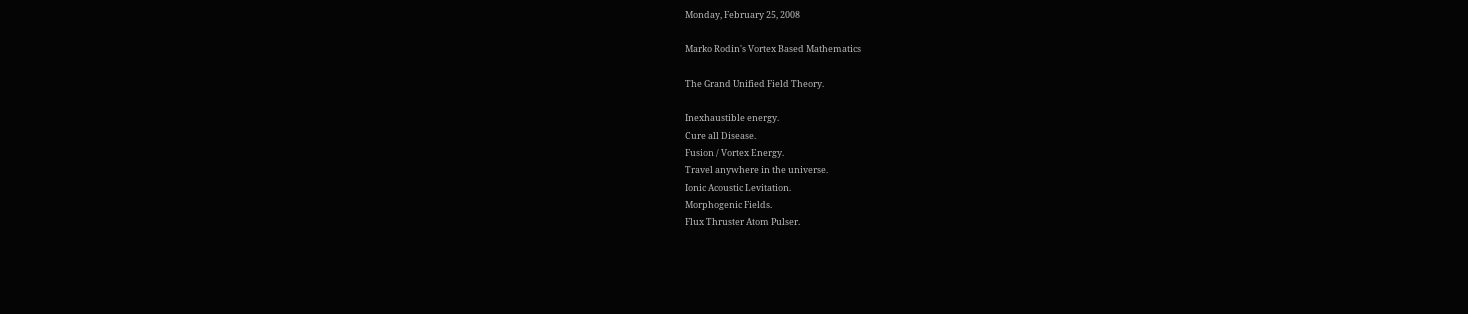Monday, February 25, 2008

Marko Rodin's Vortex Based Mathematics

The Grand Unified Field Theory.

Inexhaustible energy.
Cure all Disease.
Fusion / Vortex Energy.
Travel anywhere in the universe.
Ionic Acoustic Levitation.
Morphogenic Fields.
Flux Thruster Atom Pulser.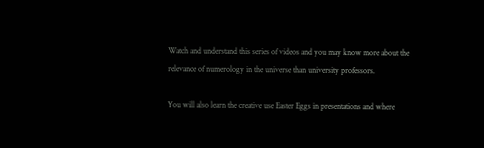Watch and understand this series of videos and you may know more about the relevance of numerology in the universe than university professors.

You will also learn the creative use Easter Eggs in presentations and where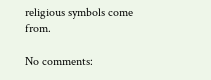religious symbols come from.

No comments: